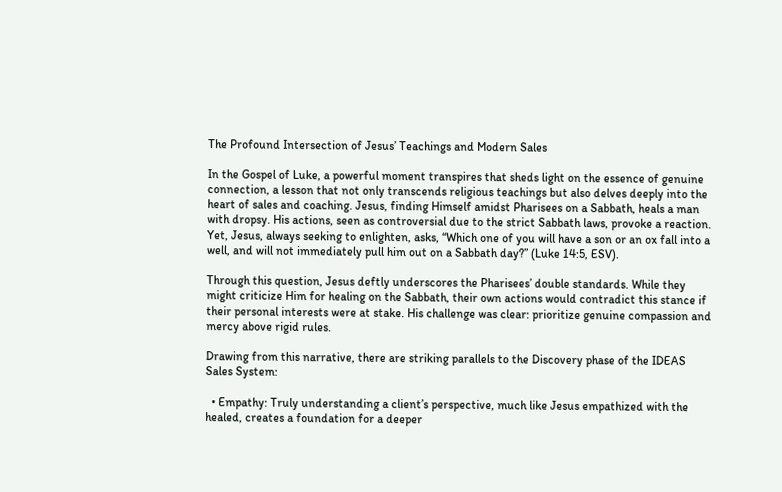The Profound Intersection of Jesus’ Teachings and Modern Sales

In the Gospel of Luke, a powerful moment transpires that sheds light on the essence of genuine connection, a lesson that not only transcends religious teachings but also delves deeply into the heart of sales and coaching. Jesus, finding Himself amidst Pharisees on a Sabbath, heals a man with dropsy. His actions, seen as controversial due to the strict Sabbath laws, provoke a reaction. Yet, Jesus, always seeking to enlighten, asks, “Which one of you will have a son or an ox fall into a well, and will not immediately pull him out on a Sabbath day?” (Luke 14:5, ESV).

Through this question, Jesus deftly underscores the Pharisees’ double standards. While they might criticize Him for healing on the Sabbath, their own actions would contradict this stance if their personal interests were at stake. His challenge was clear: prioritize genuine compassion and mercy above rigid rules.

Drawing from this narrative, there are striking parallels to the Discovery phase of the IDEAS Sales System:

  • Empathy: Truly understanding a client’s perspective, much like Jesus empathized with the healed, creates a foundation for a deeper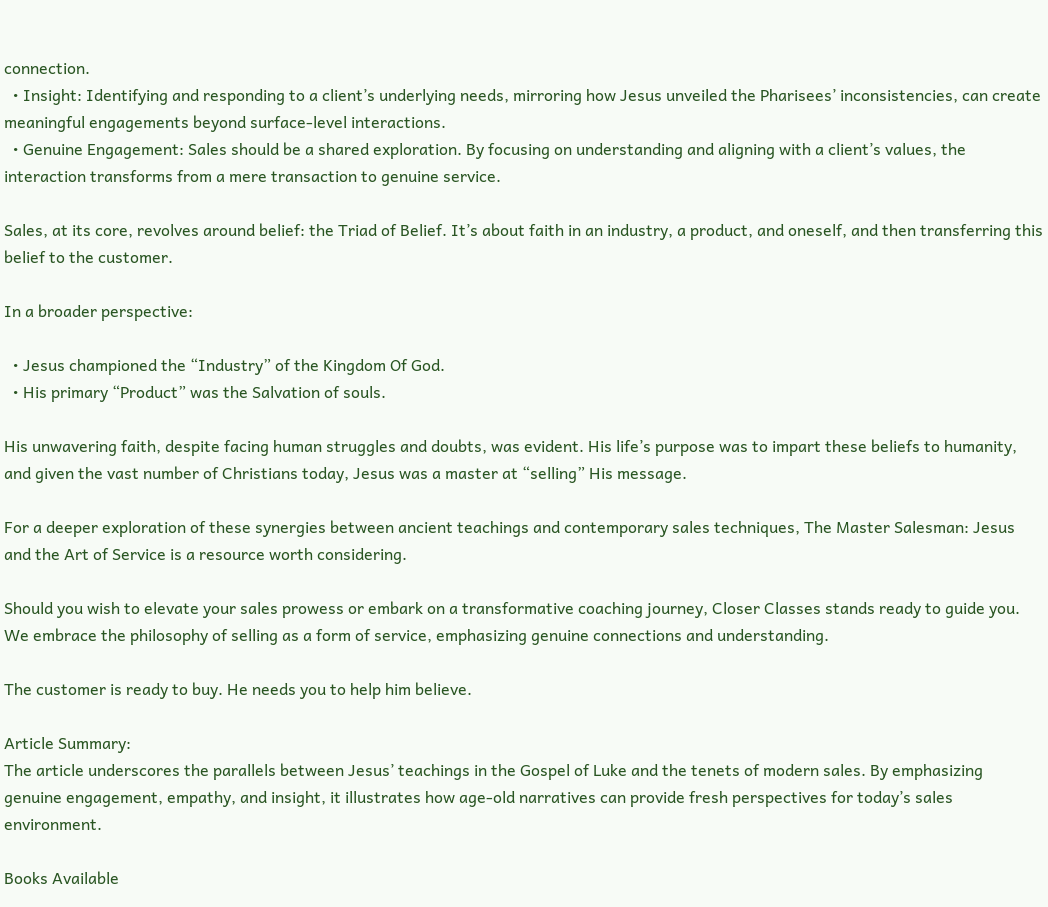connection.
  • Insight: Identifying and responding to a client’s underlying needs, mirroring how Jesus unveiled the Pharisees’ inconsistencies, can create meaningful engagements beyond surface-level interactions.
  • Genuine Engagement: Sales should be a shared exploration. By focusing on understanding and aligning with a client’s values, the interaction transforms from a mere transaction to genuine service.

Sales, at its core, revolves around belief: the Triad of Belief. It’s about faith in an industry, a product, and oneself, and then transferring this belief to the customer.

In a broader perspective:

  • Jesus championed the “Industry” of the Kingdom Of God.
  • His primary “Product” was the Salvation of souls.

His unwavering faith, despite facing human struggles and doubts, was evident. His life’s purpose was to impart these beliefs to humanity, and given the vast number of Christians today, Jesus was a master at “selling” His message.

For a deeper exploration of these synergies between ancient teachings and contemporary sales techniques, The Master Salesman: Jesus and the Art of Service is a resource worth considering.

Should you wish to elevate your sales prowess or embark on a transformative coaching journey, Closer Classes stands ready to guide you. We embrace the philosophy of selling as a form of service, emphasizing genuine connections and understanding.

The customer is ready to buy. He needs you to help him believe.

Article Summary:
The article underscores the parallels between Jesus’ teachings in the Gospel of Luke and the tenets of modern sales. By emphasizing genuine engagement, empathy, and insight, it illustrates how age-old narratives can provide fresh perspectives for today’s sales environment.

Books Available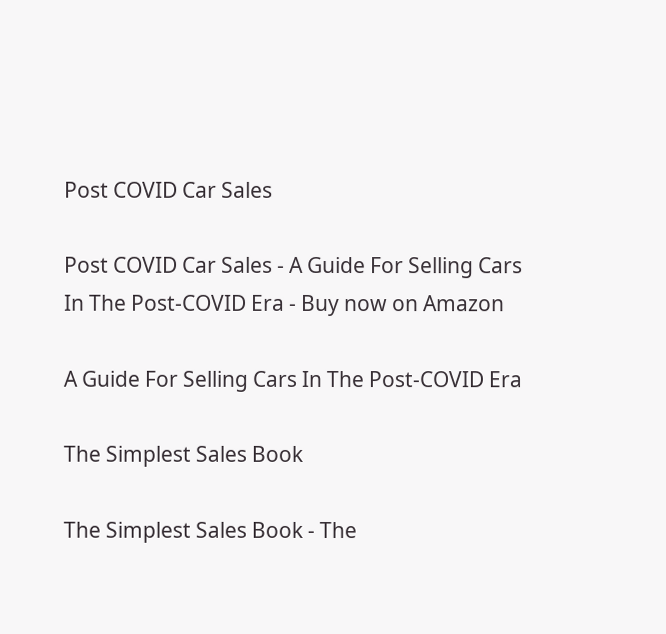Post COVID Car Sales

Post COVID Car Sales - A Guide For Selling Cars In The Post-COVID Era - Buy now on Amazon

A Guide For Selling Cars In The Post-COVID Era

The Simplest Sales Book

The Simplest Sales Book - The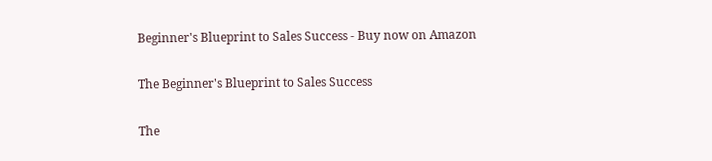Beginner's Blueprint to Sales Success - Buy now on Amazon

The Beginner's Blueprint to Sales Success

The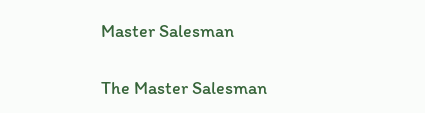Master Salesman

The Master Salesman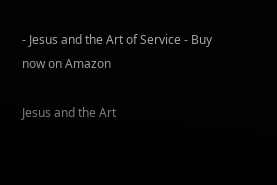- Jesus and the Art of Service - Buy now on Amazon

Jesus and the Art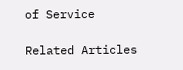of Service

Related Articles